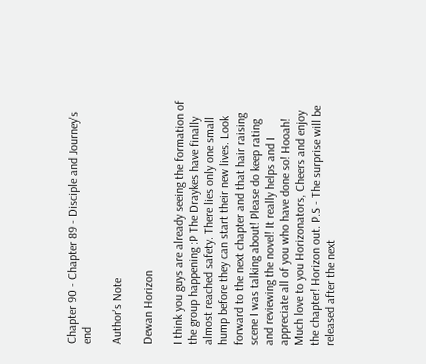Chapter 90 - Chapter 89 - Disciple and Journey's end

Author's Note

Dewan Horizon

I think you guys are already seeing the formation of the group happening :P The Draykes have finally almost reached safety. There lies only one small hump before they can start their new lives. Look forward to the next chapter and that hair raising scene I was talking about! Please do keep rating and reviewing the novel! It really helps and I appreciate all of you who have done so! Hooah! Much love to you Horizonators, Cheers and enjoy the chapter! Horizon out. P.S - The surprise will be released after the next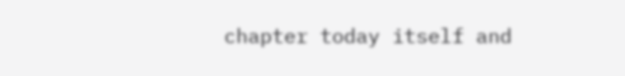chapter today itself and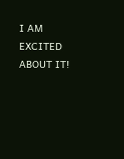I AM EXCITED ABOUT IT!